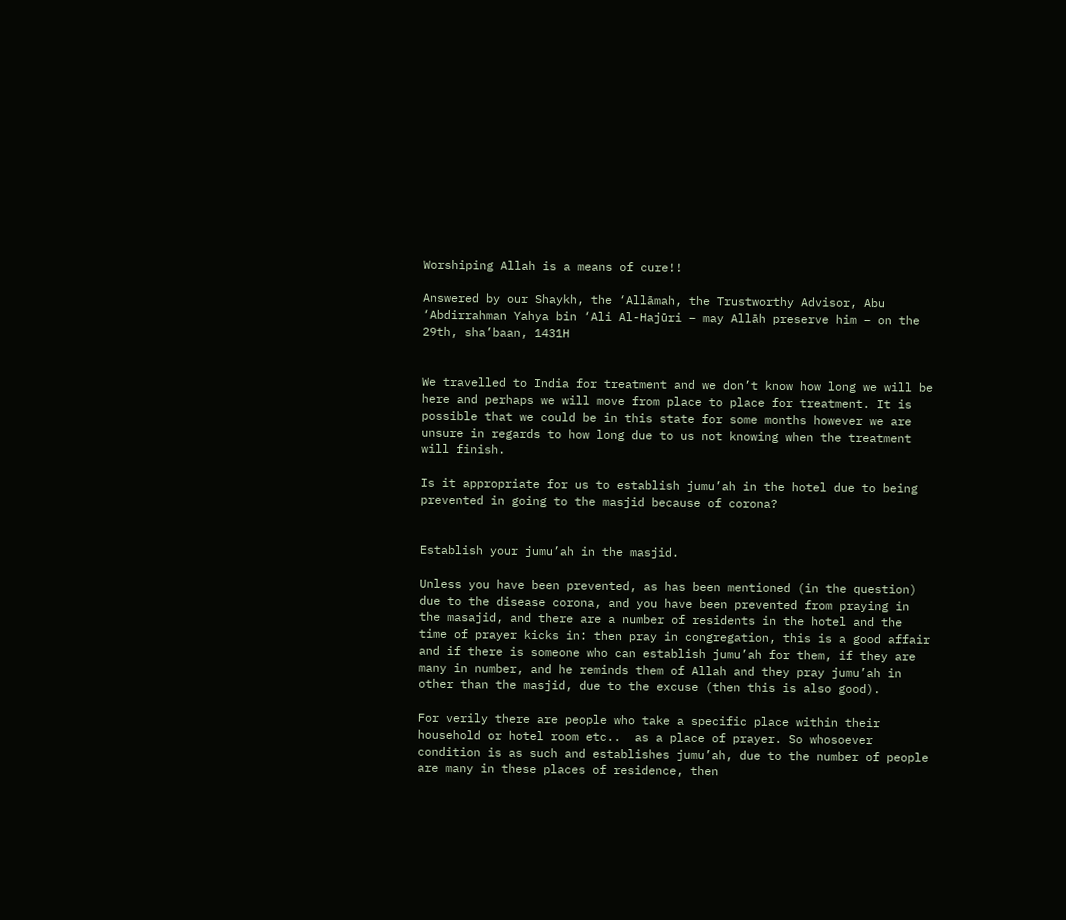Worshiping Allah is a means of cure!!

Answered by our Shaykh, the ‘Allāmah, the Trustworthy Advisor, Abu ‘Abdirrahman Yahya bin ‘Ali Al-Hajūri – may Allāh preserve him – on the 29th, sha’baan, 1431H


We travelled to India for treatment and we don’t know how long we will be here and perhaps we will move from place to place for treatment. It is possible that we could be in this state for some months however we are unsure in regards to how long due to us not knowing when the treatment will finish.

Is it appropriate for us to establish jumu’ah in the hotel due to being prevented in going to the masjid because of corona?


Establish your jumu’ah in the masjid.

Unless you have been prevented, as has been mentioned (in the question) due to the disease corona, and you have been prevented from praying in the masajid, and there are a number of residents in the hotel and the time of prayer kicks in: then pray in congregation, this is a good affair and if there is someone who can establish jumu’ah for them, if they are many in number, and he reminds them of Allah and they pray jumu’ah in other than the masjid, due to the excuse (then this is also good).

For verily there are people who take a specific place within their household or hotel room etc..  as a place of prayer. So whosoever condition is as such and establishes jumu’ah, due to the number of people are many in these places of residence, then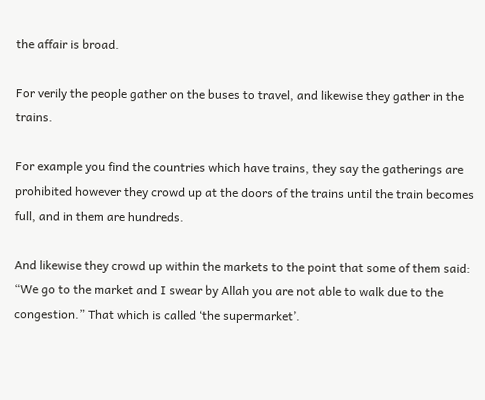the affair is broad.

For verily the people gather on the buses to travel, and likewise they gather in the trains.

For example you find the countries which have trains, they say the gatherings are prohibited however they crowd up at the doors of the trains until the train becomes full, and in them are hundreds.

And likewise they crowd up within the markets to the point that some of them said: “We go to the market and I swear by Allah you are not able to walk due to the congestion.” That which is called ‘the supermarket’.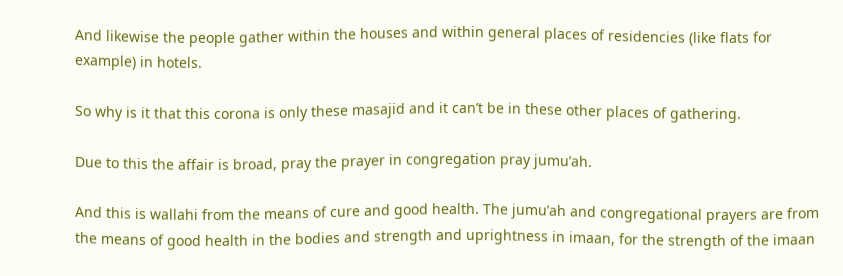And likewise the people gather within the houses and within general places of residencies (like flats for example) in hotels.

So why is it that this corona is only these masajid and it can’t be in these other places of gathering.

Due to this the affair is broad, pray the prayer in congregation pray jumu’ah.

And this is wallahi from the means of cure and good health. The jumu’ah and congregational prayers are from the means of good health in the bodies and strength and uprightness in imaan, for the strength of the imaan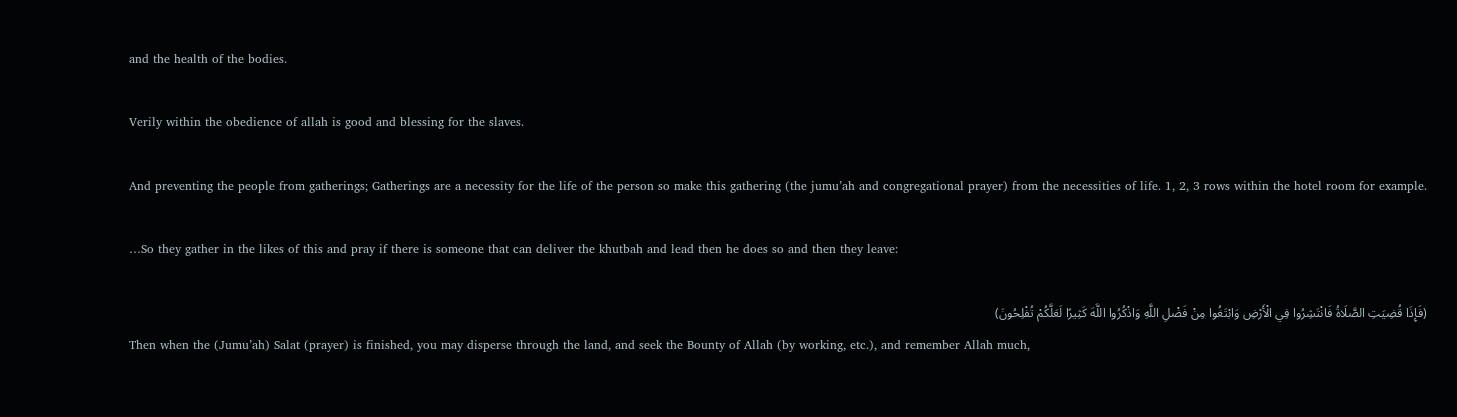and the health of the bodies.

Verily within the obedience of allah is good and blessing for the slaves.

And preventing the people from gatherings; Gatherings are a necessity for the life of the person so make this gathering (the jumu’ah and congregational prayer) from the necessities of life. 1, 2, 3 rows within the hotel room for example.

…So they gather in the likes of this and pray if there is someone that can deliver the khutbah and lead then he does so and then they leave:

(فَإِذَا قُضِيَتِ الصَّلَاةُ فَانْتَشِرُوا فِي الْأَرْضِ وَابْتَغُوا مِنْ فَضْلِ اللَّهِ وَاذْكُرُوا اللَّهَ كَثِيرًا لَعَلَّكُمْ تُفْلِحُونَ)
Then when the (Jumu’ah) Salat (prayer) is finished, you may disperse through the land, and seek the Bounty of Allah (by working, etc.), and remember Allah much,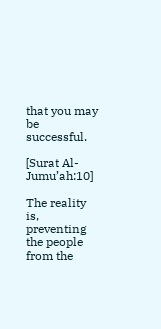that you may be successful.

[Surat Al-Jumu’ah:10]

The reality is, preventing the people from the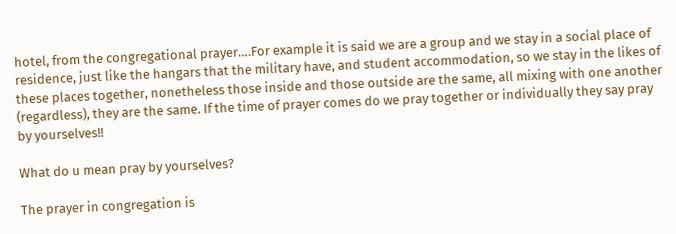hotel, from the congregational prayer….For example it is said we are a group and we stay in a social place of residence, just like the hangars that the military have, and student accommodation, so we stay in the likes of these places together, nonetheless those inside and those outside are the same, all mixing with one another (regardless), they are the same. If the time of prayer comes do we pray together or individually they say pray by yourselves!!

What do u mean pray by yourselves?

The prayer in congregation is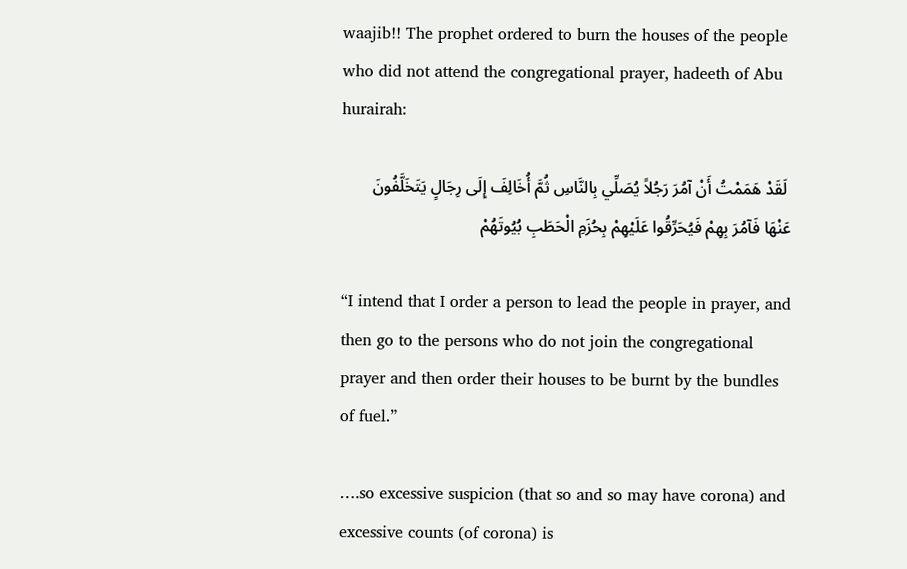waajib!! The prophet ordered to burn the houses of the people who did not attend the congregational prayer, hadeeth of Abu hurairah:

 لَقَدْ هَمَمْتُ أَنْ آمُرَ رَجُلاً يُصَلِّي بِالنَّاسِ ثُمَّ أُخَالِفَ إِلَى رِجَالٍ يَتَخَلَّفُونَ عَنْهَا فَآمُرَ بِهِمْ فَيُحَرِّقُوا عَلَيْهِمْ بِحُزَمِ الْحَطَبِ بُيُوتَهُمْ

“I intend that I order a person to lead the people in prayer, and then go to the persons who do not join the congregational prayer and then order their houses to be burnt by the bundles of fuel.”

….so excessive suspicion (that so and so may have corona) and excessive counts (of corona) is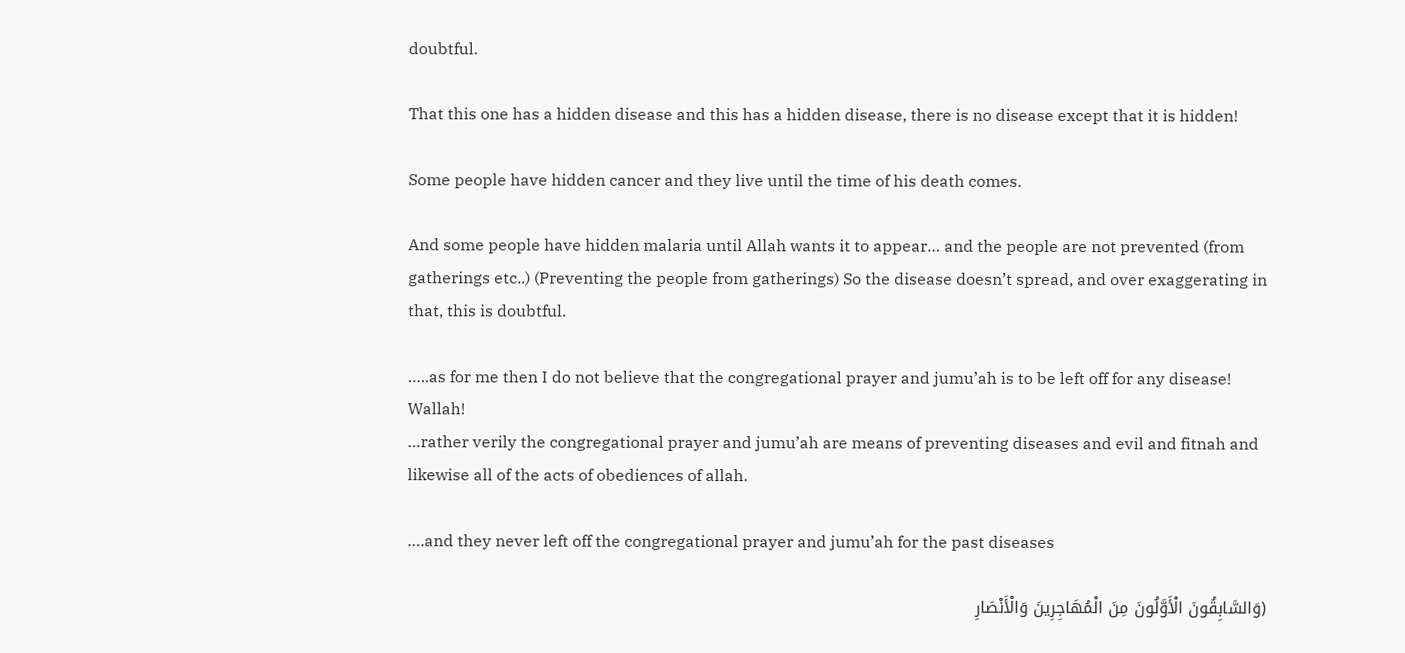doubtful.

That this one has a hidden disease and this has a hidden disease, there is no disease except that it is hidden!

Some people have hidden cancer and they live until the time of his death comes.

And some people have hidden malaria until Allah wants it to appear… and the people are not prevented (from gatherings etc..) (Preventing the people from gatherings) So the disease doesn’t spread, and over exaggerating in that, this is doubtful.

…..as for me then I do not believe that the congregational prayer and jumu’ah is to be left off for any disease! Wallah!
…rather verily the congregational prayer and jumu’ah are means of preventing diseases and evil and fitnah and likewise all of the acts of obediences of allah.

….and they never left off the congregational prayer and jumu’ah for the past diseases

(وَالسَّابِقُونَ الْأَوَّلُونَ مِنَ الْمُهَاجِرِينَ وَالْأَنْصَارِ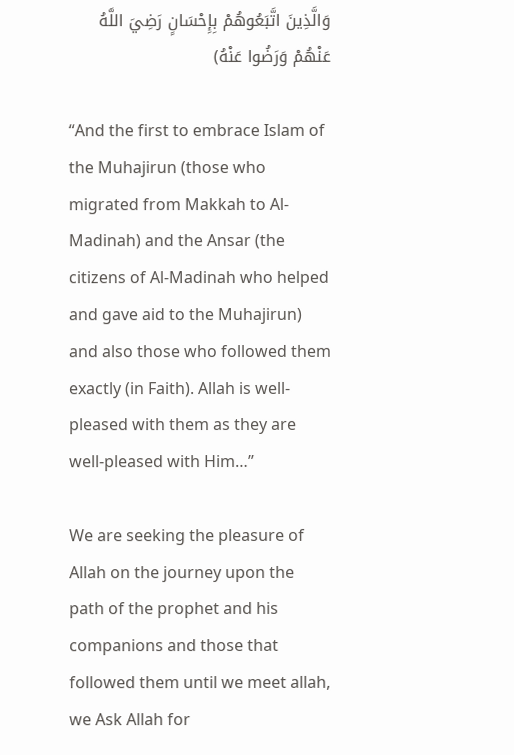وَالَّذِينَ اتَّبَعُوهُمْ بِإِحْسَانٍ رَضِيَ اللَّهُ عَنْهُمْ وَرَضُوا عَنْهُ)

“And the first to embrace Islam of the Muhajirun (those who migrated from Makkah to Al-Madinah) and the Ansar (the citizens of Al-Madinah who helped and gave aid to the Muhajirun) and also those who followed them exactly (in Faith). Allah is well-pleased with them as they are well-pleased with Him…”

We are seeking the pleasure of Allah on the journey upon the path of the prophet and his companions and those that followed them until we meet allah, we Ask Allah for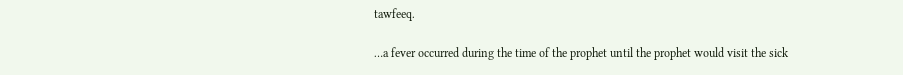tawfeeq.

…a fever occurred during the time of the prophet until the prophet would visit the sick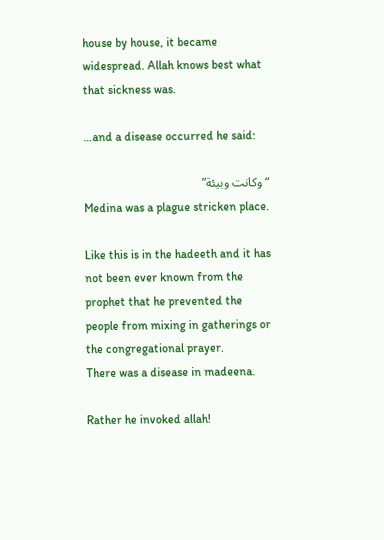house by house, it became widespread. Allah knows best what that sickness was.

…and a disease occurred he said:

“وكانت وبيئة”
Medina was a plague stricken place.

Like this is in the hadeeth and it has not been ever known from the prophet that he prevented the people from mixing in gatherings or the congregational prayer.
There was a disease in madeena.

Rather he invoked allah!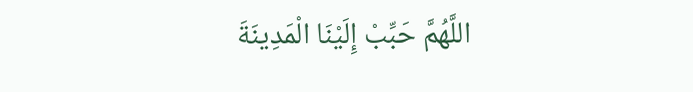اللَّهُمَّ حَبِّبْ إِلَيْنَا الْمَدِينَةَ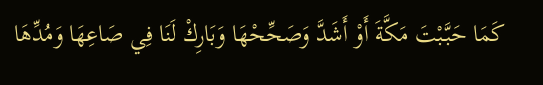كَمَا حَبَّبْتَ مَكَّةَ أَوْ أَشَدَّ وَصَحِّحْهَا وَبَارِكْ لَنَا فِي صَاعِهَا وَمُدِّهَا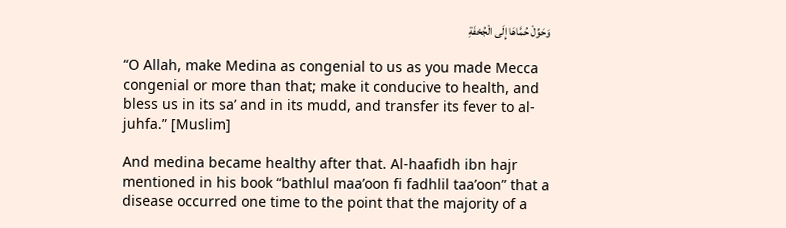وَحَوِّلْ حُمَّاهَا إِلَى الْجُحْفَةِ

“O Allah, make Medina as congenial to us as you made Mecca congenial or more than that; make it conducive to health, and bless us in its sa’ and in its mudd, and transfer its fever to al-juhfa.” [Muslim]

And medina became healthy after that. Al-haafidh ibn hajr mentioned in his book “bathlul maa’oon fi fadhlil taa’oon” that a disease occurred one time to the point that the majority of a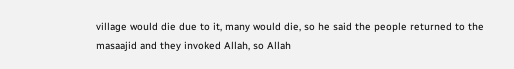village would die due to it, many would die, so he said the people returned to the masaajid and they invoked Allah, so Allah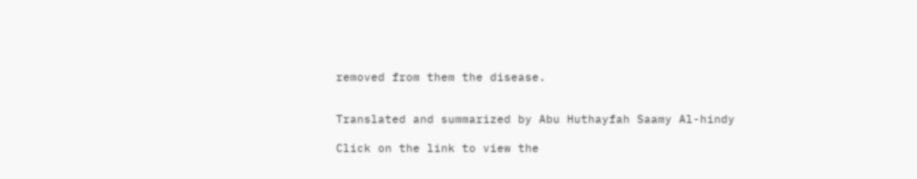removed from them the disease.


Translated and summarized by Abu Huthayfah Saamy Al-hindy

Click on the link to view the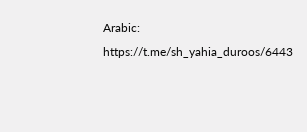Arabic: https://t.me/sh_yahia_duroos/6443